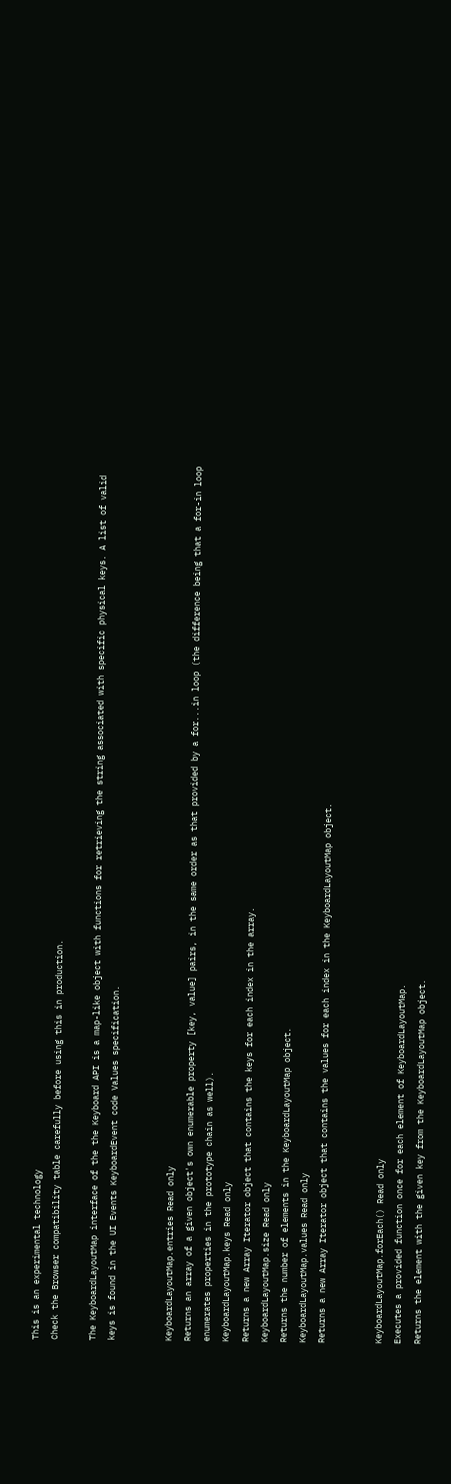This is an experimental technology
Check the Browser compatibility table carefully before using this in production.

The KeyboardLayoutMap interface of the the Keyboard API is a map-like object with functions for retrieving the string associated with specific physical keys. A list of valid keys is found in the UI Events KeyboardEvent code Values specification.


KeyboardLayoutMap.entries Read only
Returns an array of a given object's own enumerable property [key, value] pairs, in the same order as that provided by a for...in loop (the difference being that a for-in loop enumerates properties in the prototype chain as well).
KeyboardLayoutMap.keys Read only
Returns a new Array Iterator object that contains the keys for each index in the array.
KeyboardLayoutMap.size Read only
Returns the number of elements in the KeyboardLayoutMap object.
KeyboardLayoutMap.values Read only
Returns a new Array Iterator object that contains the values for each index in the KeyboardLayoutMap object.


KeyboardLayoutMap.forEach() Read only
Executes a provided function once for each element of KeyboardLayoutMap.
Returns the element with the given key from the KeyboardLayoutMap object.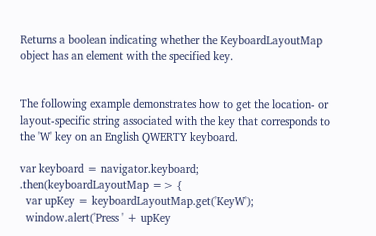Returns a boolean indicating whether the KeyboardLayoutMap object has an element with the specified key.


The following example demonstrates how to get the location- or layout-specific string associated with the key that corresponds to the 'W' key on an English QWERTY keyboard.

var keyboard = navigator.keyboard;
.then(keyboardLayoutMap => {
  var upKey = keyboardLayoutMap.get('KeyW');
  window.alert('Press ' + upKey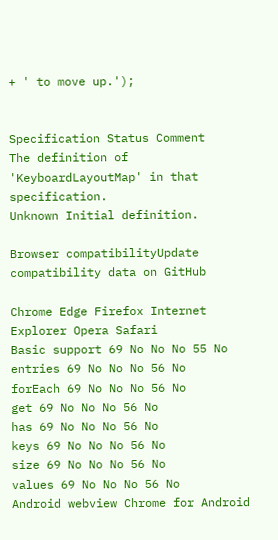+ ' to move up.');


Specification Status Comment
The definition of 'KeyboardLayoutMap' in that specification.
Unknown Initial definition.

Browser compatibilityUpdate compatibility data on GitHub

Chrome Edge Firefox Internet Explorer Opera Safari
Basic support 69 No No No 55 No
entries 69 No No No 56 No
forEach 69 No No No 56 No
get 69 No No No 56 No
has 69 No No No 56 No
keys 69 No No No 56 No
size 69 No No No 56 No
values 69 No No No 56 No
Android webview Chrome for Android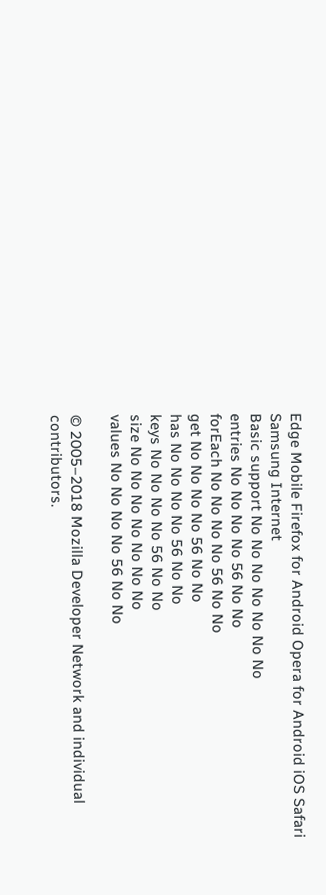Edge Mobile Firefox for Android Opera for Android iOS Safari Samsung Internet
Basic support No No No No No No No
entries No No No No 56 No No
forEach No No No No 56 No No
get No No No No 56 No No
has No No No No 56 No No
keys No No No No 56 No No
size No No No No No No No
values No No No No 56 No No

© 2005–2018 Mozilla Developer Network and individual contributors.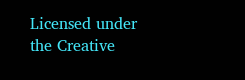Licensed under the Creative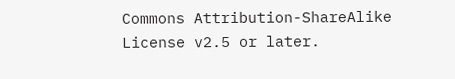Commons Attribution-ShareAlike License v2.5 or later.